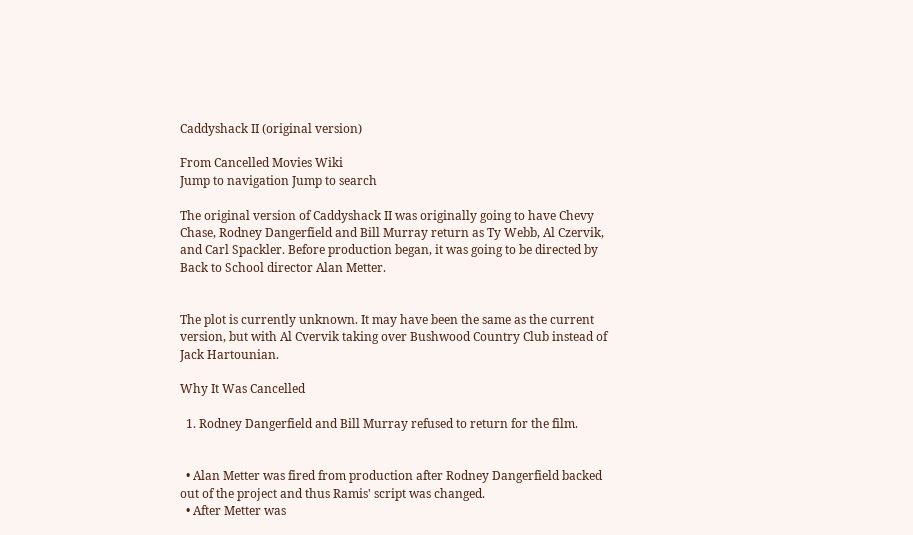Caddyshack II (original version)

From Cancelled Movies Wiki
Jump to navigation Jump to search

The original version of Caddyshack II was originally going to have Chevy Chase, Rodney Dangerfield and Bill Murray return as Ty Webb, Al Czervik, and Carl Spackler. Before production began, it was going to be directed by Back to School director Alan Metter.


The plot is currently unknown. It may have been the same as the current version, but with Al Cvervik taking over Bushwood Country Club instead of Jack Hartounian.

Why It Was Cancelled

  1. Rodney Dangerfield and Bill Murray refused to return for the film.


  • Alan Metter was fired from production after Rodney Dangerfield backed out of the project and thus Ramis' script was changed.
  • After Metter was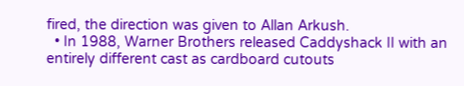fired, the direction was given to Allan Arkush.
  • In 1988, Warner Brothers released Caddyshack II with an entirely different cast as cardboard cutouts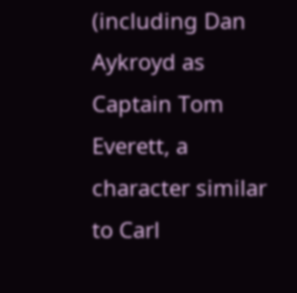(including Dan Aykroyd as Captain Tom Everett, a character similar to Carl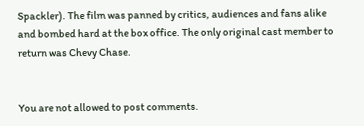Spackler). The film was panned by critics, audiences and fans alike and bombed hard at the box office. The only original cast member to return was Chevy Chase.


You are not allowed to post comments.